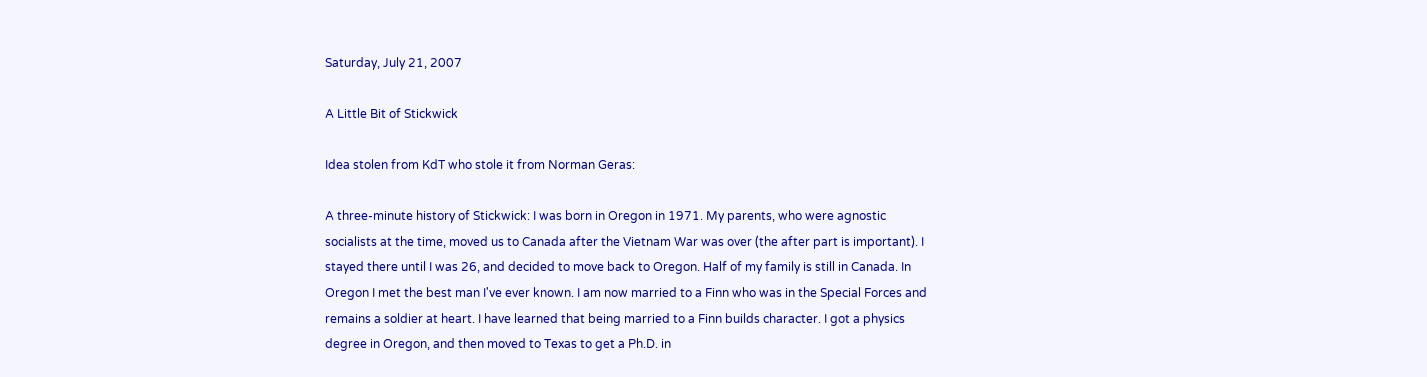Saturday, July 21, 2007

A Little Bit of Stickwick

Idea stolen from KdT who stole it from Norman Geras:

A three-minute history of Stickwick: I was born in Oregon in 1971. My parents, who were agnostic socialists at the time, moved us to Canada after the Vietnam War was over (the after part is important). I stayed there until I was 26, and decided to move back to Oregon. Half of my family is still in Canada. In Oregon I met the best man I've ever known. I am now married to a Finn who was in the Special Forces and remains a soldier at heart. I have learned that being married to a Finn builds character. I got a physics degree in Oregon, and then moved to Texas to get a Ph.D. in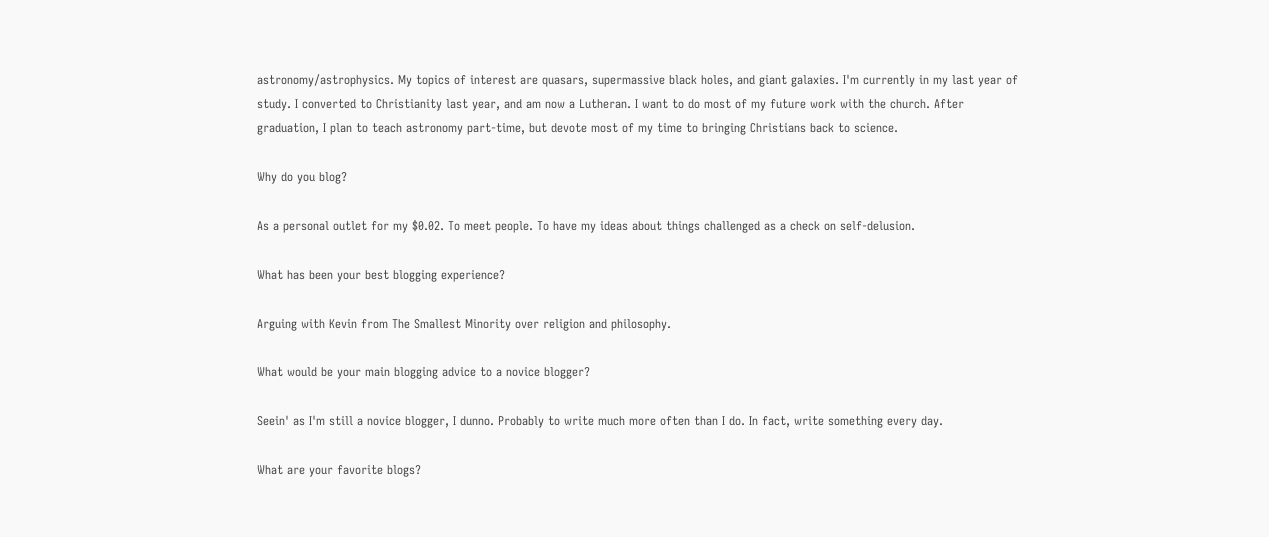astronomy/astrophysics. My topics of interest are quasars, supermassive black holes, and giant galaxies. I'm currently in my last year of study. I converted to Christianity last year, and am now a Lutheran. I want to do most of my future work with the church. After graduation, I plan to teach astronomy part-time, but devote most of my time to bringing Christians back to science.

Why do you blog?

As a personal outlet for my $0.02. To meet people. To have my ideas about things challenged as a check on self-delusion.

What has been your best blogging experience?

Arguing with Kevin from The Smallest Minority over religion and philosophy.

What would be your main blogging advice to a novice blogger?

Seein' as I'm still a novice blogger, I dunno. Probably to write much more often than I do. In fact, write something every day.

What are your favorite blogs?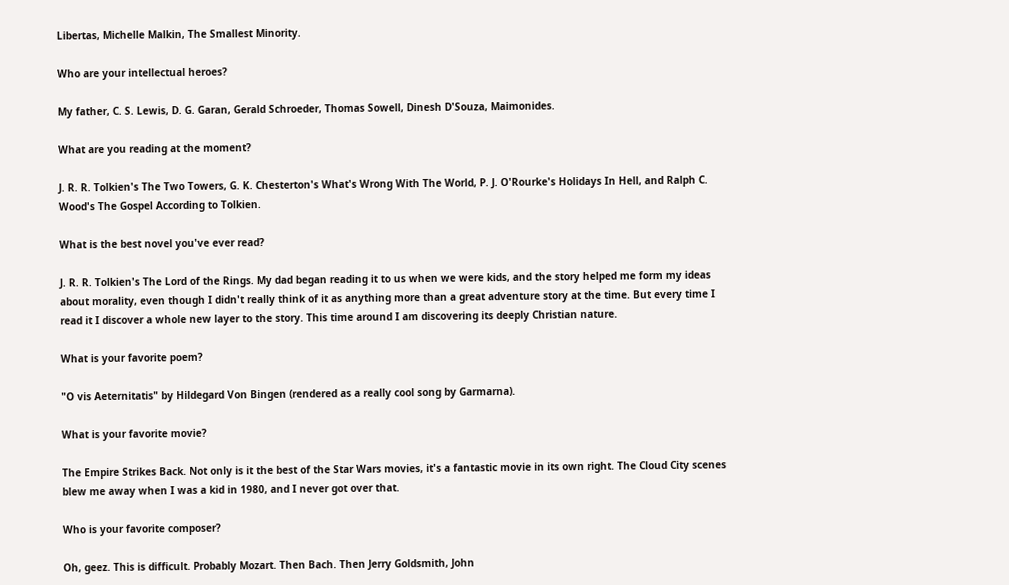Libertas, Michelle Malkin, The Smallest Minority.

Who are your intellectual heroes?

My father, C. S. Lewis, D. G. Garan, Gerald Schroeder, Thomas Sowell, Dinesh D'Souza, Maimonides.

What are you reading at the moment?

J. R. R. Tolkien's The Two Towers, G. K. Chesterton's What's Wrong With The World, P. J. O'Rourke's Holidays In Hell, and Ralph C. Wood's The Gospel According to Tolkien.

What is the best novel you've ever read?

J. R. R. Tolkien's The Lord of the Rings. My dad began reading it to us when we were kids, and the story helped me form my ideas about morality, even though I didn't really think of it as anything more than a great adventure story at the time. But every time I read it I discover a whole new layer to the story. This time around I am discovering its deeply Christian nature.

What is your favorite poem?

"O vis Aeternitatis" by Hildegard Von Bingen (rendered as a really cool song by Garmarna).

What is your favorite movie?

The Empire Strikes Back. Not only is it the best of the Star Wars movies, it's a fantastic movie in its own right. The Cloud City scenes blew me away when I was a kid in 1980, and I never got over that.

Who is your favorite composer?

Oh, geez. This is difficult. Probably Mozart. Then Bach. Then Jerry Goldsmith, John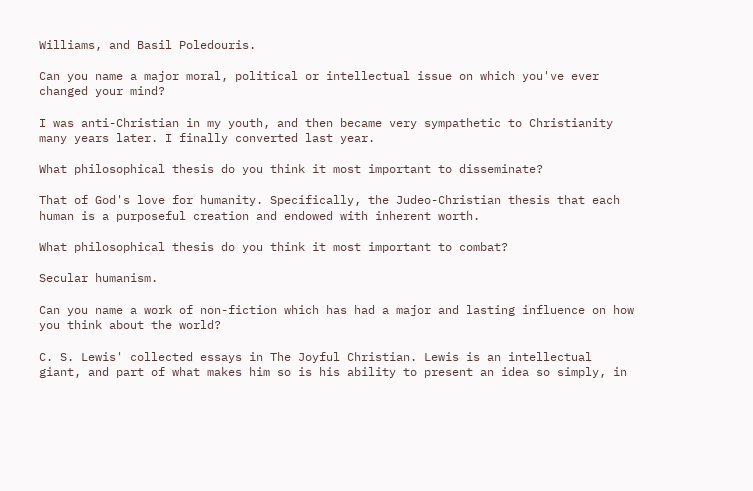Williams, and Basil Poledouris.

Can you name a major moral, political or intellectual issue on which you've ever changed your mind?

I was anti-Christian in my youth, and then became very sympathetic to Christianity many years later. I finally converted last year.

What philosophical thesis do you think it most important to disseminate?

That of God's love for humanity. Specifically, the Judeo-Christian thesis that each human is a purposeful creation and endowed with inherent worth.

What philosophical thesis do you think it most important to combat?

Secular humanism.

Can you name a work of non-fiction which has had a major and lasting influence on how you think about the world?

C. S. Lewis' collected essays in The Joyful Christian. Lewis is an intellectual giant, and part of what makes him so is his ability to present an idea so simply, in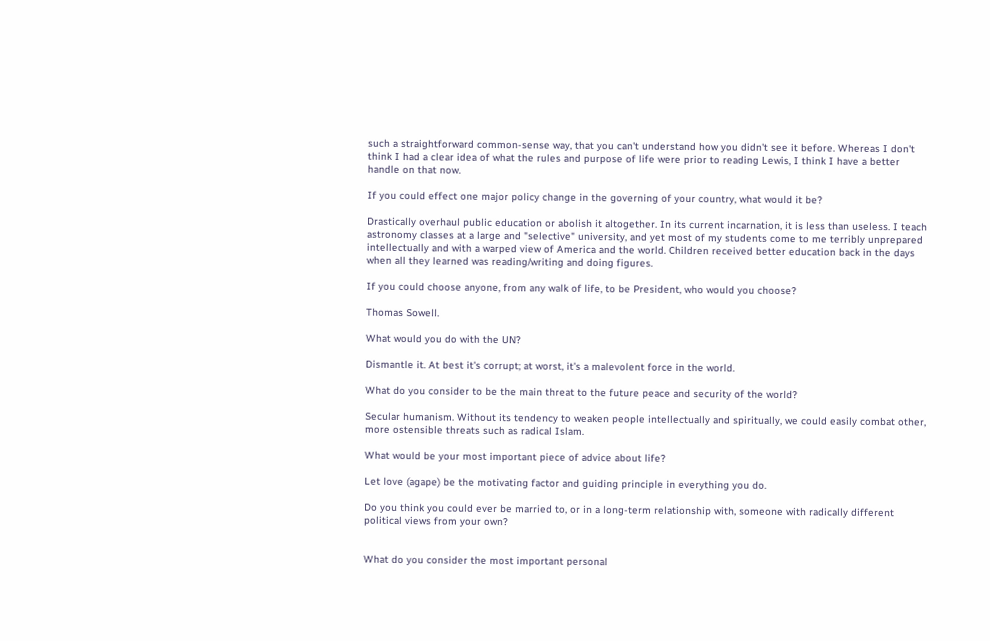such a straightforward common-sense way, that you can't understand how you didn't see it before. Whereas I don't think I had a clear idea of what the rules and purpose of life were prior to reading Lewis, I think I have a better handle on that now.

If you could effect one major policy change in the governing of your country, what would it be?

Drastically overhaul public education or abolish it altogether. In its current incarnation, it is less than useless. I teach astronomy classes at a large and "selective" university, and yet most of my students come to me terribly unprepared intellectually and with a warped view of America and the world. Children received better education back in the days when all they learned was reading/writing and doing figures.

If you could choose anyone, from any walk of life, to be President, who would you choose?

Thomas Sowell.

What would you do with the UN?

Dismantle it. At best it's corrupt; at worst, it's a malevolent force in the world.

What do you consider to be the main threat to the future peace and security of the world?

Secular humanism. Without its tendency to weaken people intellectually and spiritually, we could easily combat other, more ostensible threats such as radical Islam.

What would be your most important piece of advice about life?

Let love (agape) be the motivating factor and guiding principle in everything you do.

Do you think you could ever be married to, or in a long-term relationship with, someone with radically different political views from your own?


What do you consider the most important personal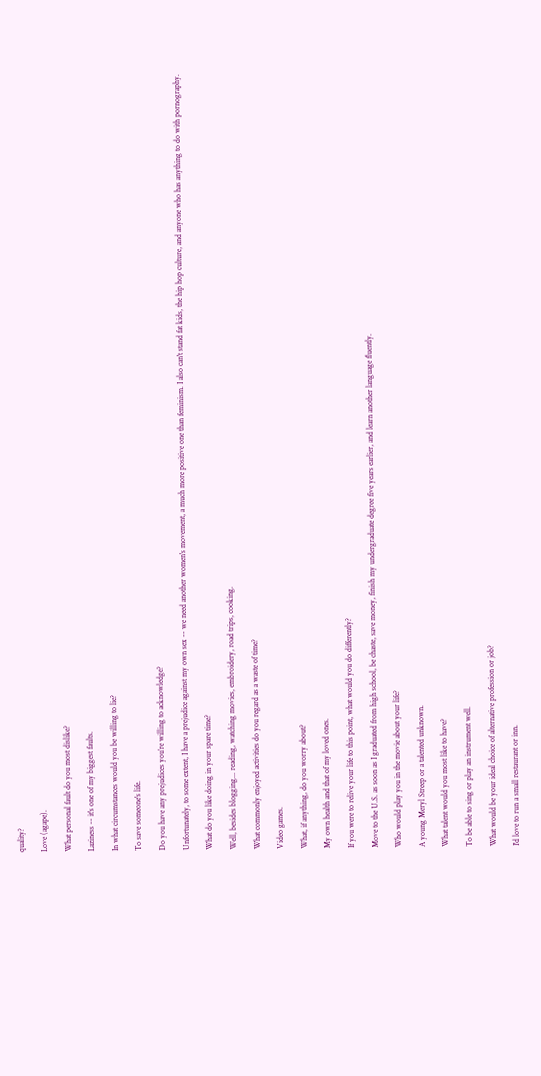quality?

Love (agape).

What personal fault do you most dislike?

Laziness -- it's one of my biggest faults.

In what circumstances would you be willing to lie?

To save someone's life.

Do you have any prejudices you’re willing to acknowledge?

Unfortunately, to some extent, I have a prejudice against my own sex -- we need another women's movement, a much more positive one than feminism. I also can't stand fat kids, the hip hop culture, and anyone who has anything to do with pornography.

What do you like doing in your spare time?

Well, besides blogging... reading, watching movies, embroidery, road trips, cooking.

What commonly enjoyed activities do you regard as a waste of time?

Video games.

What, if anything, do you worry about?

My own health and that of my loved ones.

If you were to relive your life to this point, what would you do differently?

Move to the U.S. as soon as I graduated from high school, be chaste, save money, finish my undergraduate degree five years earlier, and learn another language fluently.

Who would play you in the movie about your life?

A young Meryl Streep or a talented unknown.

What talent would you most like to have?

To be able to sing or play an instrument well.

What would be your ideal choice of alternative profession or job?

I'd love to run a small restaurant or inn.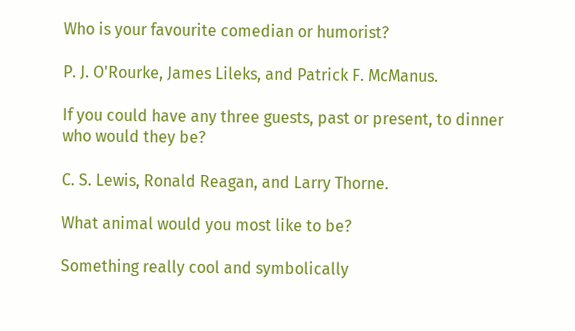Who is your favourite comedian or humorist?

P. J. O'Rourke, James Lileks, and Patrick F. McManus.

If you could have any three guests, past or present, to dinner who would they be?

C. S. Lewis, Ronald Reagan, and Larry Thorne.

What animal would you most like to be?

Something really cool and symbolically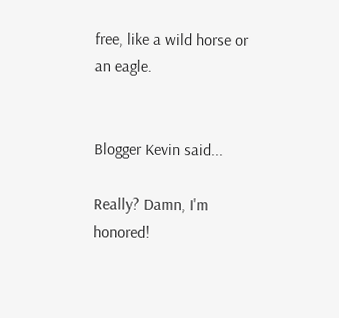free, like a wild horse or an eagle.


Blogger Kevin said...

Really? Damn, I'm honored!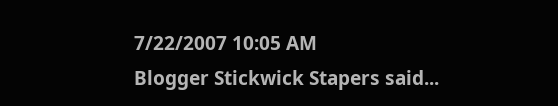7/22/2007 10:05 AM
Blogger Stickwick Stapers said...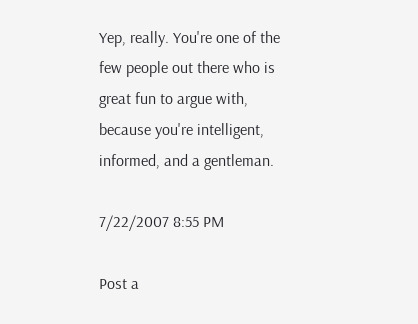Yep, really. You're one of the few people out there who is great fun to argue with, because you're intelligent, informed, and a gentleman.

7/22/2007 8:55 PM

Post a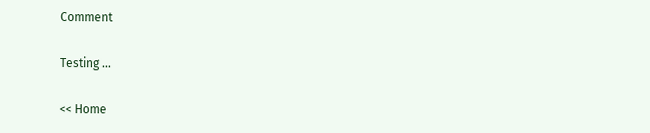Comment

Testing ...

<< Home